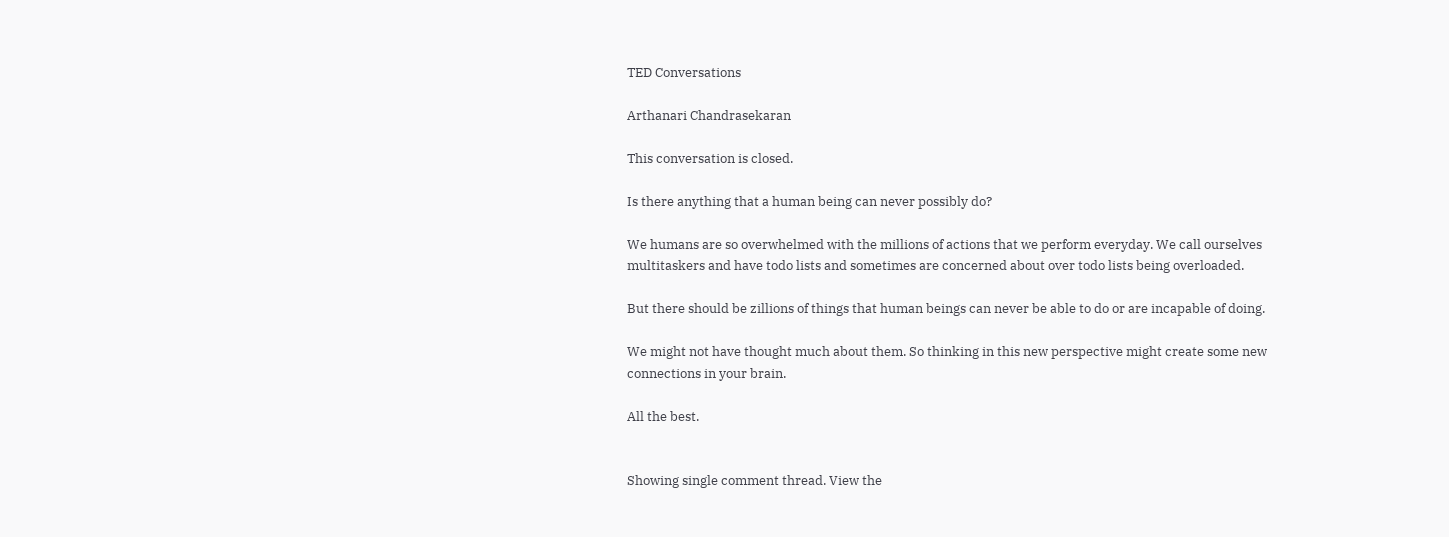TED Conversations

Arthanari Chandrasekaran

This conversation is closed.

Is there anything that a human being can never possibly do?

We humans are so overwhelmed with the millions of actions that we perform everyday. We call ourselves multitaskers and have todo lists and sometimes are concerned about over todo lists being overloaded.

But there should be zillions of things that human beings can never be able to do or are incapable of doing.

We might not have thought much about them. So thinking in this new perspective might create some new connections in your brain.

All the best.


Showing single comment thread. View the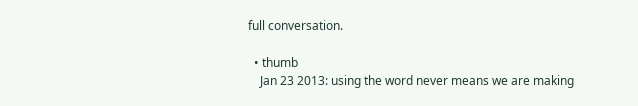full conversation.

  • thumb
    Jan 23 2013: using the word never means we are making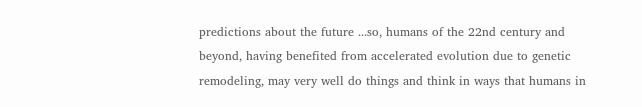predictions about the future ...so, humans of the 22nd century and beyond, having benefited from accelerated evolution due to genetic remodeling, may very well do things and think in ways that humans in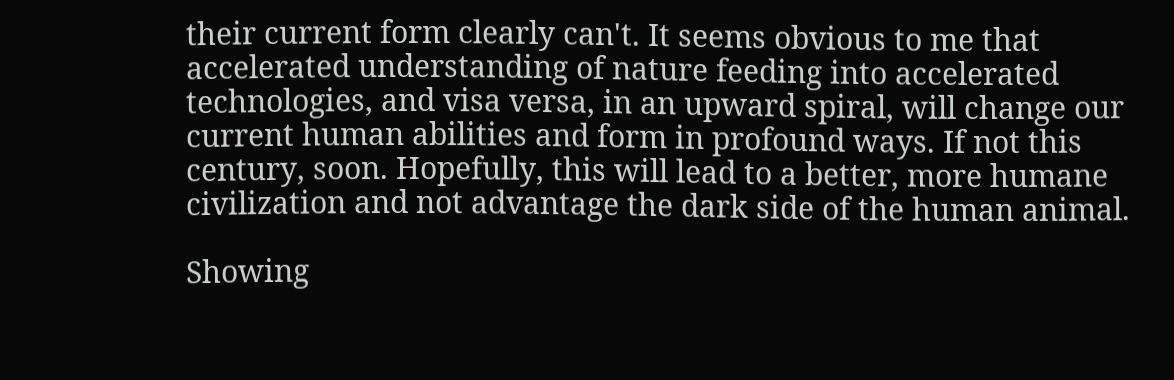their current form clearly can't. It seems obvious to me that accelerated understanding of nature feeding into accelerated technologies, and visa versa, in an upward spiral, will change our current human abilities and form in profound ways. If not this century, soon. Hopefully, this will lead to a better, more humane civilization and not advantage the dark side of the human animal.

Showing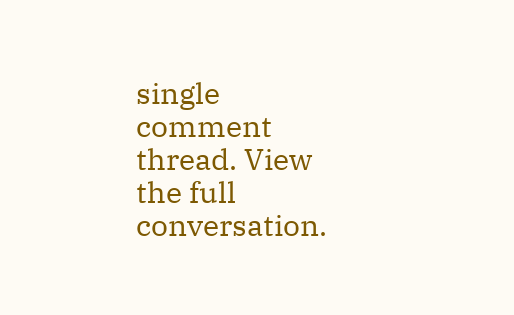single comment thread. View the full conversation.